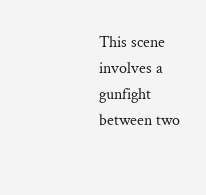This scene involves a gunfight between two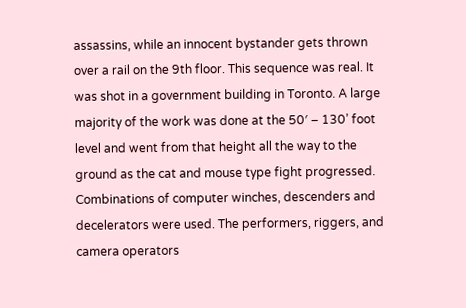assassins, while an innocent bystander gets thrown over a rail on the 9th floor. This sequence was real. It was shot in a government building in Toronto. A large majority of the work was done at the 50′ – 130’ foot level and went from that height all the way to the ground as the cat and mouse type fight progressed. Combinations of computer winches, descenders and decelerators were used. The performers, riggers, and camera operators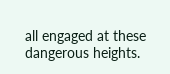all engaged at these dangerous heights.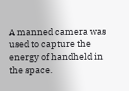A manned camera was used to capture the energy of handheld in the space.